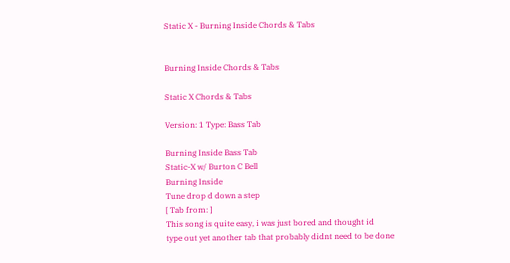Static X - Burning Inside Chords & Tabs


Burning Inside Chords & Tabs

Static X Chords & Tabs

Version: 1 Type: Bass Tab

Burning Inside Bass Tab
Static-X w/ Burton C Bell
Burning Inside
Tune drop d down a step
[ Tab from: ]
This song is quite easy, i was just bored and thought id
type out yet another tab that probably didnt need to be done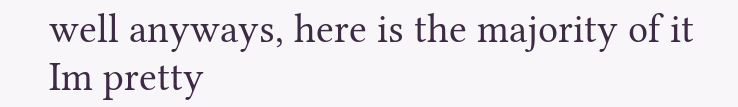well anyways, here is the majority of it
Im pretty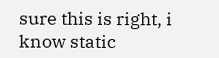sure this is right, i know static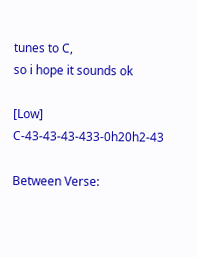tunes to C,
so i hope it sounds ok

[Low] C-43-43-43-433-0h20h2-43

Between Verse: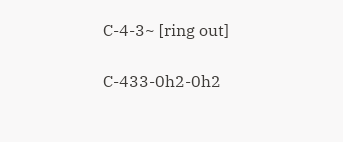C-4-3~ [ring out]

C-433-0h2-0h2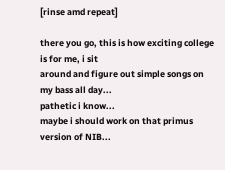[rinse amd repeat]

there you go, this is how exciting college is for me, i sit
around and figure out simple songs on my bass all day...
pathetic i know...
maybe i should work on that primus version of NIB...